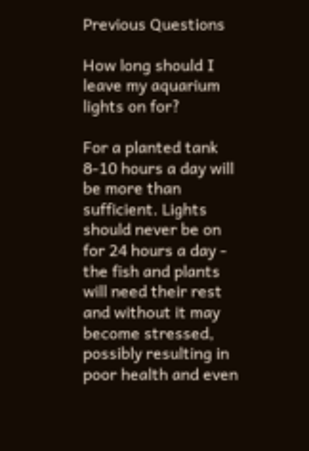Previous Questions

How long should I leave my aquarium lights on for?

For a planted tank 8-10 hours a day will be more than sufficient. Lights should never be on for 24 hours a day - the fish and plants will need their rest and without it may become stressed, possibly resulting in poor health and even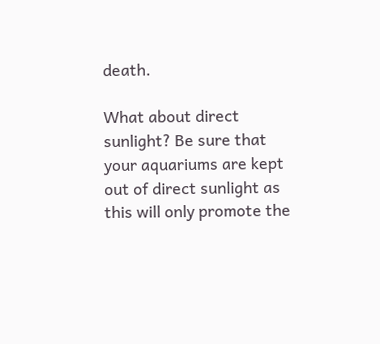death.

What about direct sunlight? Be sure that your aquariums are kept out of direct sunlight as this will only promote the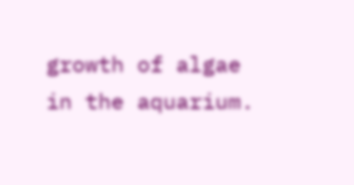growth of algae in the aquarium.